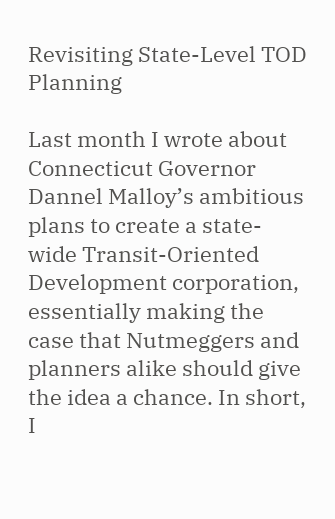Revisiting State-Level TOD Planning

Last month I wrote about Connecticut Governor Dannel Malloy’s ambitious plans to create a state-wide Transit-Oriented Development corporation, essentially making the case that Nutmeggers and planners alike should give the idea a chance. In short, I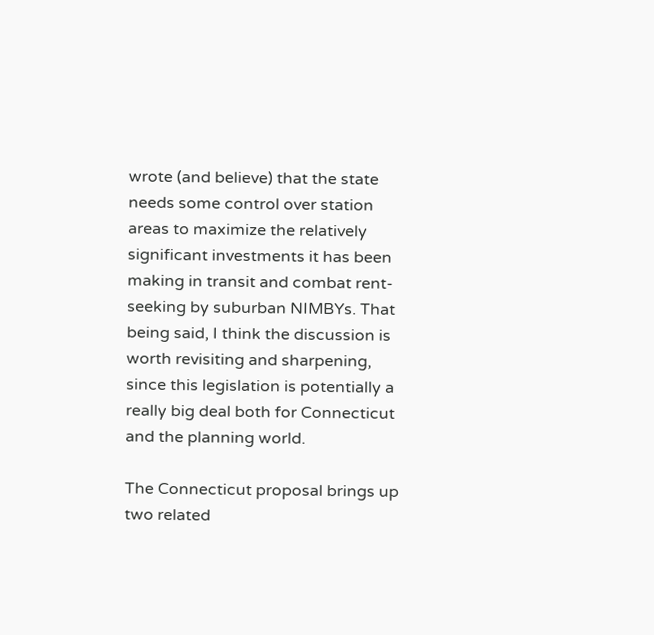wrote (and believe) that the state needs some control over station areas to maximize the relatively significant investments it has been making in transit and combat rent-seeking by suburban NIMBYs. That being said, I think the discussion is worth revisiting and sharpening, since this legislation is potentially a really big deal both for Connecticut and the planning world.

The Connecticut proposal brings up two related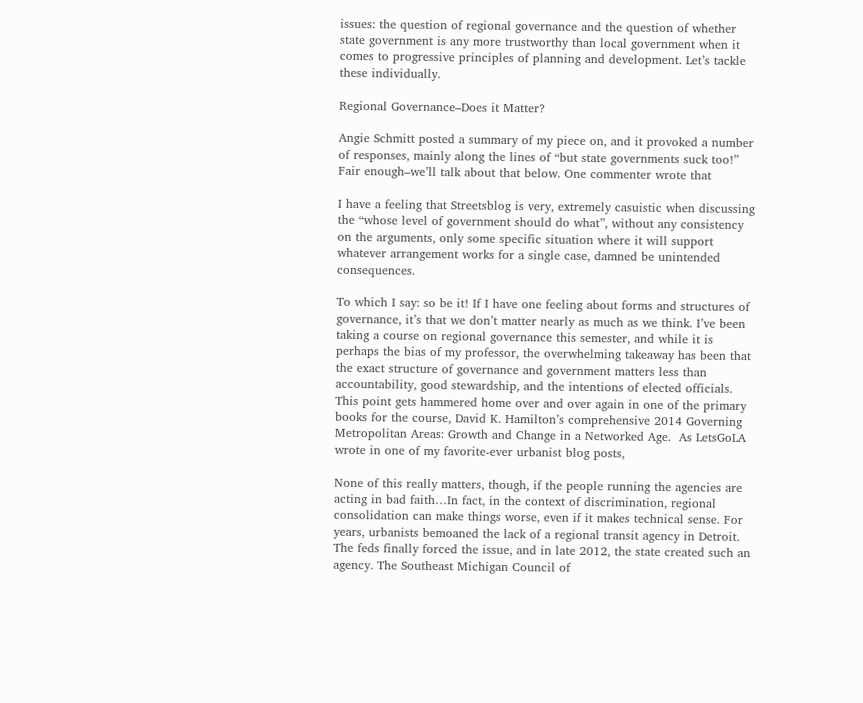issues: the question of regional governance and the question of whether state government is any more trustworthy than local government when it comes to progressive principles of planning and development. Let’s tackle these individually.

Regional Governance–Does it Matter?

Angie Schmitt posted a summary of my piece on, and it provoked a number of responses, mainly along the lines of “but state governments suck too!” Fair enough–we’ll talk about that below. One commenter wrote that

I have a feeling that Streetsblog is very, extremely casuistic when discussing the “whose level of government should do what”, without any consistency on the arguments, only some specific situation where it will support whatever arrangement works for a single case, damned be unintended consequences.

To which I say: so be it! If I have one feeling about forms and structures of governance, it’s that we don’t matter nearly as much as we think. I’ve been taking a course on regional governance this semester, and while it is perhaps the bias of my professor, the overwhelming takeaway has been that the exact structure of governance and government matters less than accountability, good stewardship, and the intentions of elected officials. This point gets hammered home over and over again in one of the primary books for the course, David K. Hamilton’s comprehensive 2014 Governing Metropolitan Areas: Growth and Change in a Networked Age.  As LetsGoLA wrote in one of my favorite-ever urbanist blog posts,

None of this really matters, though, if the people running the agencies are acting in bad faith…In fact, in the context of discrimination, regional consolidation can make things worse, even if it makes technical sense. For years, urbanists bemoaned the lack of a regional transit agency in Detroit. The feds finally forced the issue, and in late 2012, the state created such an agency. The Southeast Michigan Council of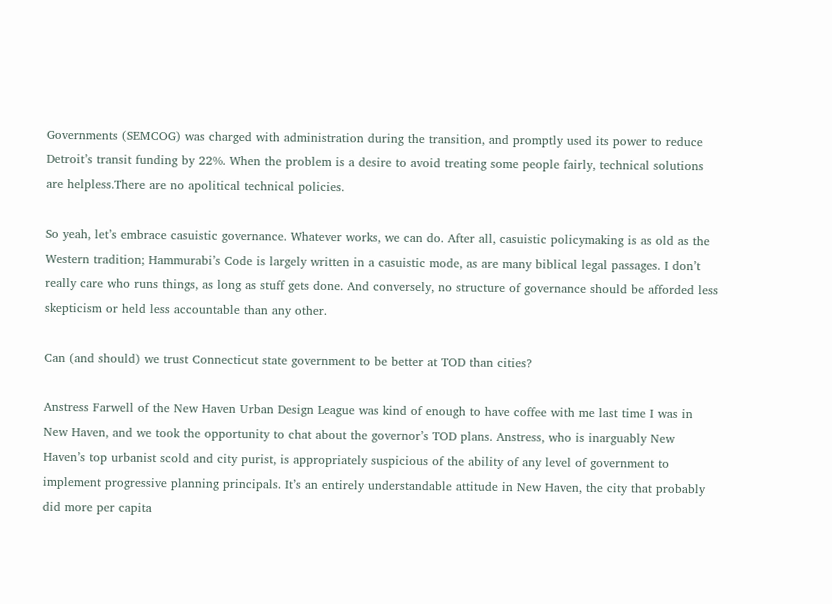Governments (SEMCOG) was charged with administration during the transition, and promptly used its power to reduce Detroit’s transit funding by 22%. When the problem is a desire to avoid treating some people fairly, technical solutions are helpless.There are no apolitical technical policies.

So yeah, let’s embrace casuistic governance. Whatever works, we can do. After all, casuistic policymaking is as old as the Western tradition; Hammurabi’s Code is largely written in a casuistic mode, as are many biblical legal passages. I don’t really care who runs things, as long as stuff gets done. And conversely, no structure of governance should be afforded less skepticism or held less accountable than any other.

Can (and should) we trust Connecticut state government to be better at TOD than cities?

Anstress Farwell of the New Haven Urban Design League was kind of enough to have coffee with me last time I was in New Haven, and we took the opportunity to chat about the governor’s TOD plans. Anstress, who is inarguably New Haven’s top urbanist scold and city purist, is appropriately suspicious of the ability of any level of government to implement progressive planning principals. It’s an entirely understandable attitude in New Haven, the city that probably did more per capita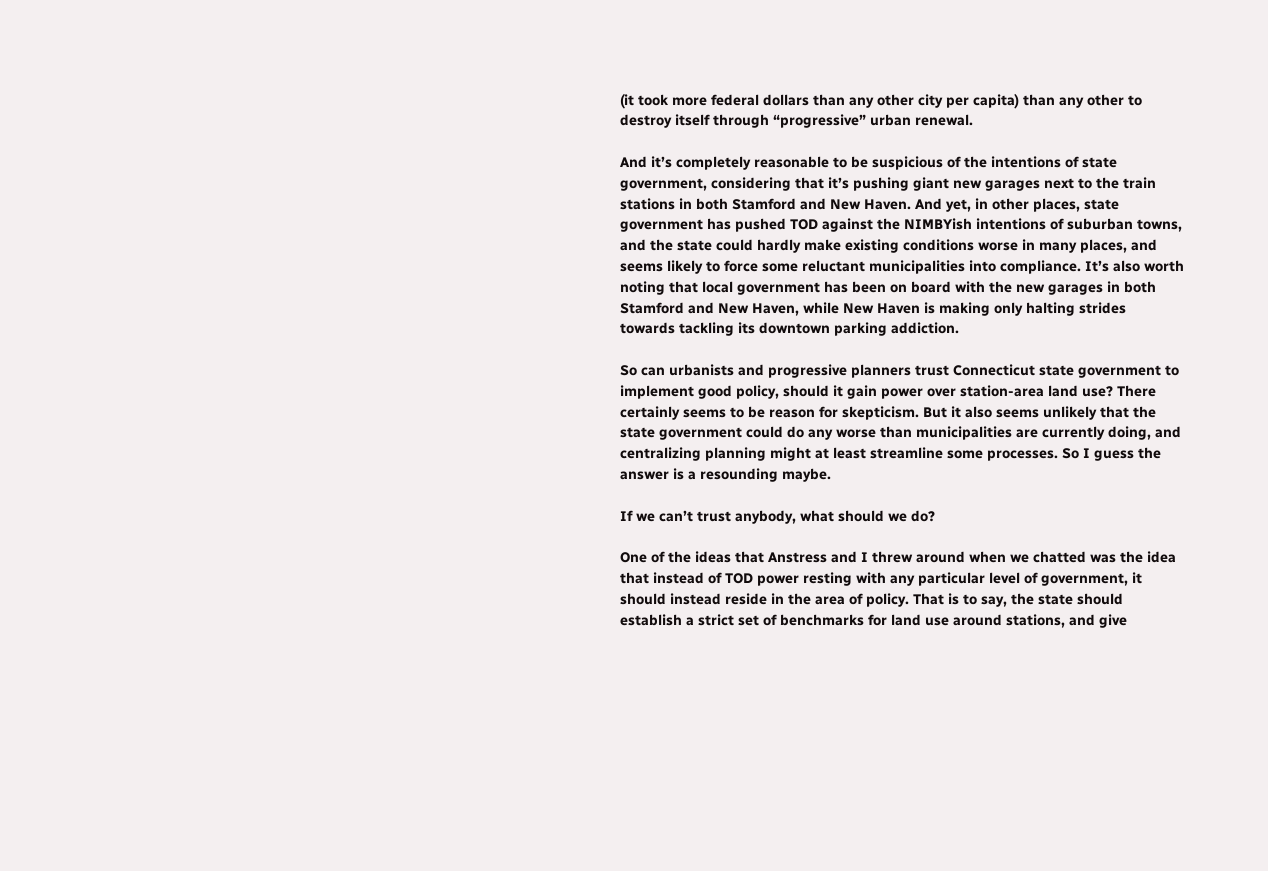(it took more federal dollars than any other city per capita) than any other to destroy itself through “progressive” urban renewal.

And it’s completely reasonable to be suspicious of the intentions of state government, considering that it’s pushing giant new garages next to the train stations in both Stamford and New Haven. And yet, in other places, state government has pushed TOD against the NIMBYish intentions of suburban towns, and the state could hardly make existing conditions worse in many places, and seems likely to force some reluctant municipalities into compliance. It’s also worth noting that local government has been on board with the new garages in both Stamford and New Haven, while New Haven is making only halting strides towards tackling its downtown parking addiction.

So can urbanists and progressive planners trust Connecticut state government to implement good policy, should it gain power over station-area land use? There certainly seems to be reason for skepticism. But it also seems unlikely that the state government could do any worse than municipalities are currently doing, and centralizing planning might at least streamline some processes. So I guess the answer is a resounding maybe.

If we can’t trust anybody, what should we do?

One of the ideas that Anstress and I threw around when we chatted was the idea that instead of TOD power resting with any particular level of government, it should instead reside in the area of policy. That is to say, the state should establish a strict set of benchmarks for land use around stations, and give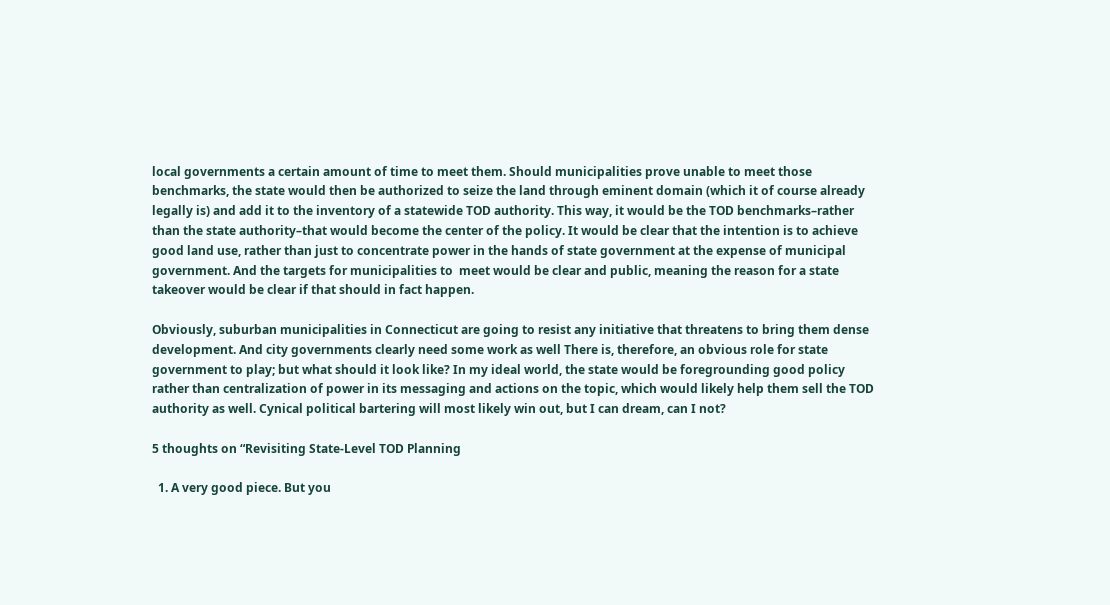local governments a certain amount of time to meet them. Should municipalities prove unable to meet those benchmarks, the state would then be authorized to seize the land through eminent domain (which it of course already legally is) and add it to the inventory of a statewide TOD authority. This way, it would be the TOD benchmarks–rather than the state authority–that would become the center of the policy. It would be clear that the intention is to achieve good land use, rather than just to concentrate power in the hands of state government at the expense of municipal government. And the targets for municipalities to  meet would be clear and public, meaning the reason for a state takeover would be clear if that should in fact happen.

Obviously, suburban municipalities in Connecticut are going to resist any initiative that threatens to bring them dense development. And city governments clearly need some work as well There is, therefore, an obvious role for state government to play; but what should it look like? In my ideal world, the state would be foregrounding good policy rather than centralization of power in its messaging and actions on the topic, which would likely help them sell the TOD authority as well. Cynical political bartering will most likely win out, but I can dream, can I not?

5 thoughts on “Revisiting State-Level TOD Planning

  1. A very good piece. But you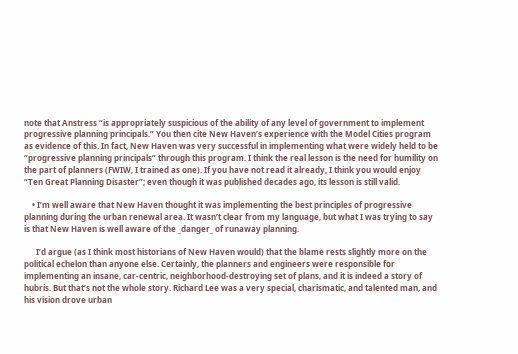note that Anstress “is appropriately suspicious of the ability of any level of government to implement progressive planning principals.” You then cite New Haven’s experience with the Model Cities program as evidence of this. In fact, New Haven was very successful in implementing what were widely held to be “progressive planning principals” through this program. I think the real lesson is the need for humility on the part of planners (FWIW, I trained as one). If you have not read it already, I think you would enjoy “Ten Great Planning Disaster”; even though it was published decades ago, its lesson is still valid.

    • I’m well aware that New Haven thought it was implementing the best principles of progressive planning during the urban renewal area. It wasn’t clear from my language, but what I was trying to say is that New Haven is well aware of the _danger_ of runaway planning.

      I’d argue (as I think most historians of New Haven would) that the blame rests slightly more on the political echelon than anyone else. Certainly, the planners and engineers were responsible for implementing an insane, car-centric, neighborhood-destroying set of plans, and it is indeed a story of hubris. But that’s not the whole story. Richard Lee was a very special, charismatic, and talented man, and his vision drove urban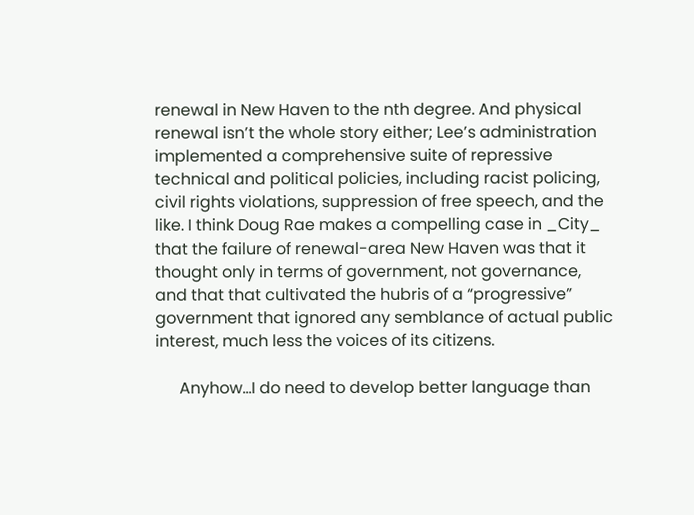renewal in New Haven to the nth degree. And physical renewal isn’t the whole story either; Lee’s administration implemented a comprehensive suite of repressive technical and political policies, including racist policing, civil rights violations, suppression of free speech, and the like. I think Doug Rae makes a compelling case in _City_ that the failure of renewal-area New Haven was that it thought only in terms of government, not governance, and that that cultivated the hubris of a “progressive” government that ignored any semblance of actual public interest, much less the voices of its citizens.

      Anyhow…I do need to develop better language than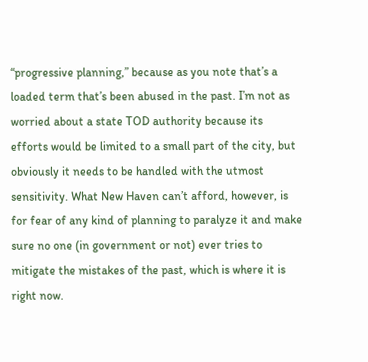“progressive planning,” because as you note that’s a loaded term that’s been abused in the past. I’m not as worried about a state TOD authority because its efforts would be limited to a small part of the city, but obviously it needs to be handled with the utmost sensitivity. What New Haven can’t afford, however, is for fear of any kind of planning to paralyze it and make sure no one (in government or not) ever tries to mitigate the mistakes of the past, which is where it is right now.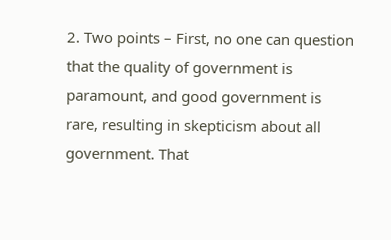2. Two points – First, no one can question that the quality of government is paramount, and good government is rare, resulting in skepticism about all government. That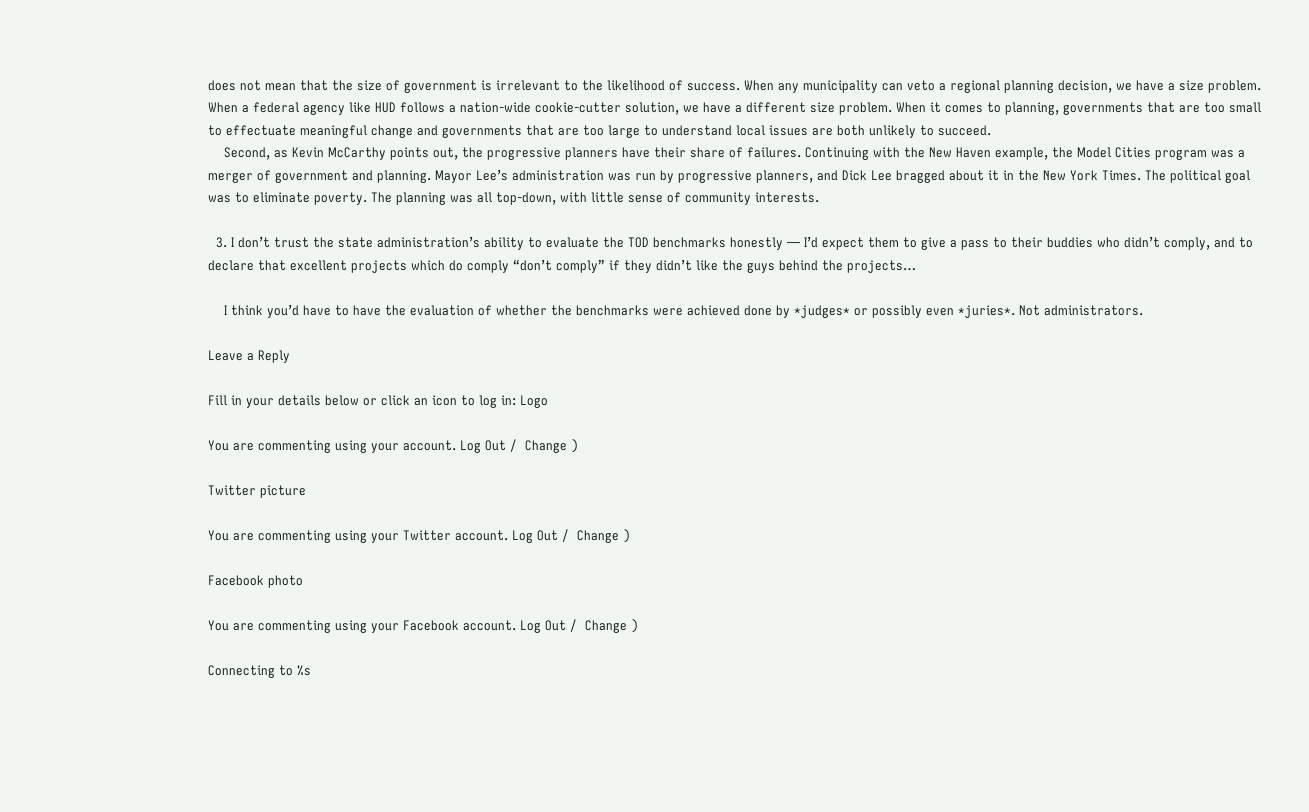does not mean that the size of government is irrelevant to the likelihood of success. When any municipality can veto a regional planning decision, we have a size problem. When a federal agency like HUD follows a nation-wide cookie-cutter solution, we have a different size problem. When it comes to planning, governments that are too small to effectuate meaningful change and governments that are too large to understand local issues are both unlikely to succeed.
    Second, as Kevin McCarthy points out, the progressive planners have their share of failures. Continuing with the New Haven example, the Model Cities program was a merger of government and planning. Mayor Lee’s administration was run by progressive planners, and Dick Lee bragged about it in the New York Times. The political goal was to eliminate poverty. The planning was all top-down, with little sense of community interests.

  3. I don’t trust the state administration’s ability to evaluate the TOD benchmarks honestly — I’d expect them to give a pass to their buddies who didn’t comply, and to declare that excellent projects which do comply “don’t comply” if they didn’t like the guys behind the projects…

    I think you’d have to have the evaluation of whether the benchmarks were achieved done by *judges* or possibly even *juries*. Not administrators.

Leave a Reply

Fill in your details below or click an icon to log in: Logo

You are commenting using your account. Log Out /  Change )

Twitter picture

You are commenting using your Twitter account. Log Out /  Change )

Facebook photo

You are commenting using your Facebook account. Log Out /  Change )

Connecting to %s